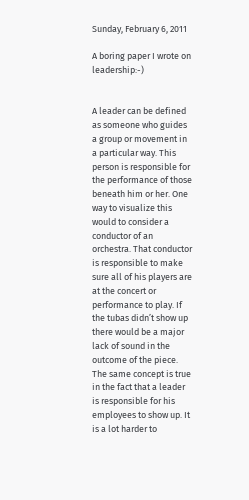Sunday, February 6, 2011

A boring paper I wrote on leadership:-)


A leader can be defined as someone who guides a group or movement in a particular way. This person is responsible for the performance of those beneath him or her. One way to visualize this would to consider a conductor of an orchestra. That conductor is responsible to make sure all of his players are at the concert or performance to play. If the tubas didn’t show up there would be a major lack of sound in the outcome of the piece. The same concept is true in the fact that a leader is responsible for his employees to show up. It is a lot harder to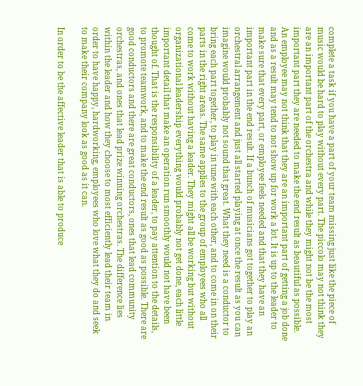complete a task if you have a part of your team missing just like the piece of music would be hard to play without every part. The piccolo may not think they are an important part of the orchestra and while they might not be the most important part they are needed to make the end result as beautiful as possible. An employee may not think that they are an important part of getting a job done and as a result may tend to not show up for work a lot. It is up to the leader to make sure that every part, or employee feels needed and that they have an important part in the end result. If a bunch of musicians got together to play an orchestral arrangement and just all started playing at once the result as you can imagine would probably not sound that great. What they need is a conductor to bring each part together, to play in tune with each other, and to come in on their parts in the right areas. The same applies to the group of employees who all come to work without having a leader. They might all be working but without organizational leadership everything would probably not get done, each little important detail that make an operation run smoothly would not have been thought of. That is the responsibility of a leader, to pay attention to the details, to promote teamwork, and to make the end result as good as possible. There are good conductors and there are great conductors, ones that lead community orchestras, and ones that lead prize winning orchestras. The difference lies within the leader and how they choose to most efficiently lead their team in order to have happy, hardworking, employees who love what they do and seek to make their company look as good as it can.

In order to be the affective leader that is able to produce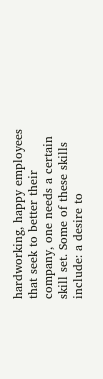hardworking, happy employees that seek to better their company, one needs a certain skill set. Some of these skills include: a desire to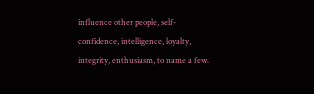influence other people, self-confidence, intelligence, loyalty, integrity, enthusiasm, to name a few.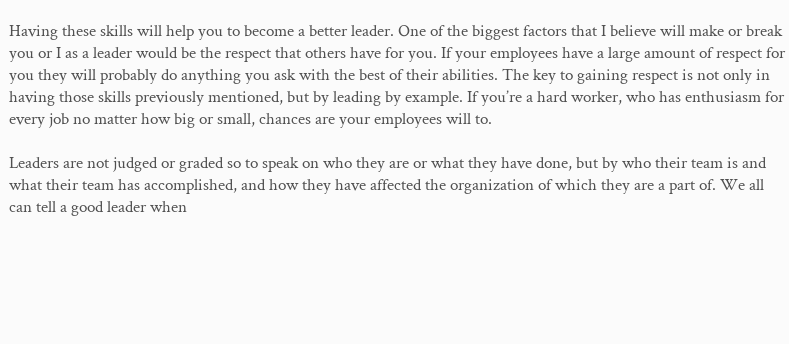Having these skills will help you to become a better leader. One of the biggest factors that I believe will make or break you or I as a leader would be the respect that others have for you. If your employees have a large amount of respect for you they will probably do anything you ask with the best of their abilities. The key to gaining respect is not only in having those skills previously mentioned, but by leading by example. If you’re a hard worker, who has enthusiasm for every job no matter how big or small, chances are your employees will to.

Leaders are not judged or graded so to speak on who they are or what they have done, but by who their team is and what their team has accomplished, and how they have affected the organization of which they are a part of. We all can tell a good leader when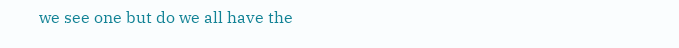we see one but do we all have the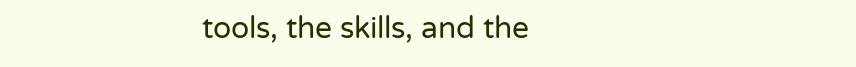tools, the skills, and the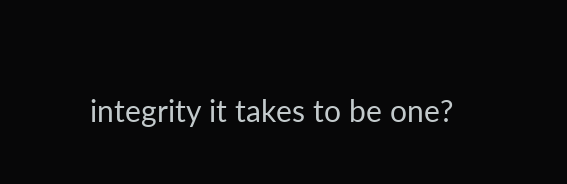integrity it takes to be one?